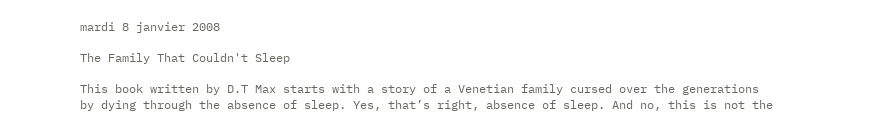mardi 8 janvier 2008

The Family That Couldn't Sleep

This book written by D.T Max starts with a story of a Venetian family cursed over the generations by dying through the absence of sleep. Yes, that’s right, absence of sleep. And no, this is not the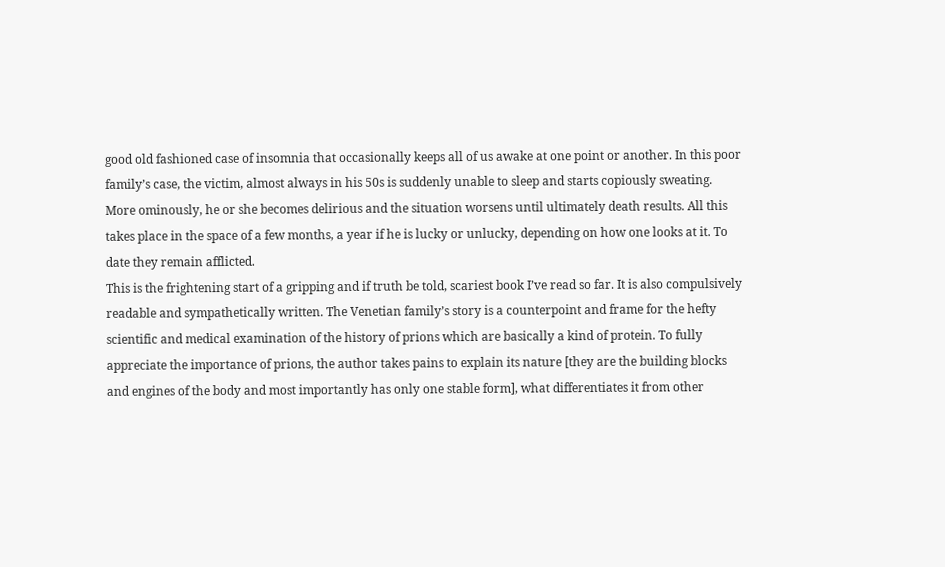good old fashioned case of insomnia that occasionally keeps all of us awake at one point or another. In this poor family’s case, the victim, almost always in his 50s is suddenly unable to sleep and starts copiously sweating. More ominously, he or she becomes delirious and the situation worsens until ultimately death results. All this takes place in the space of a few months, a year if he is lucky or unlucky, depending on how one looks at it. To date they remain afflicted.
This is the frightening start of a gripping and if truth be told, scariest book I’ve read so far. It is also compulsively readable and sympathetically written. The Venetian family’s story is a counterpoint and frame for the hefty scientific and medical examination of the history of prions which are basically a kind of protein. To fully appreciate the importance of prions, the author takes pains to explain its nature [they are the building blocks and engines of the body and most importantly has only one stable form], what differentiates it from other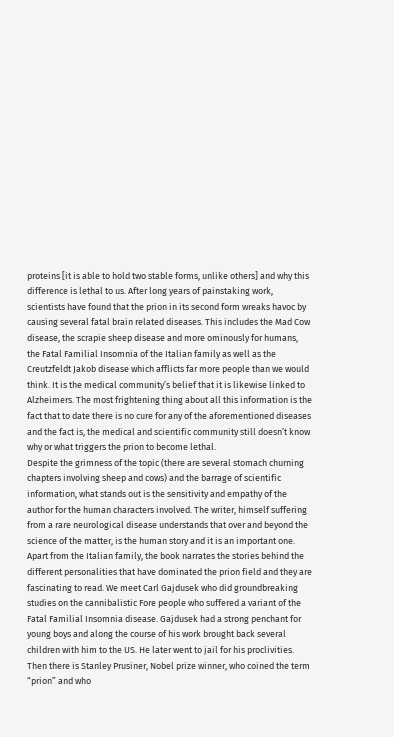proteins [it is able to hold two stable forms, unlike others] and why this difference is lethal to us. After long years of painstaking work, scientists have found that the prion in its second form wreaks havoc by causing several fatal brain related diseases. This includes the Mad Cow disease, the scrapie sheep disease and more ominously for humans, the Fatal Familial Insomnia of the Italian family as well as the Creutzfeldt Jakob disease which afflicts far more people than we would think. It is the medical community’s belief that it is likewise linked to Alzheimers. The most frightening thing about all this information is the fact that to date there is no cure for any of the aforementioned diseases and the fact is, the medical and scientific community still doesn’t know why or what triggers the prion to become lethal.
Despite the grimness of the topic (there are several stomach churning chapters involving sheep and cows) and the barrage of scientific information, what stands out is the sensitivity and empathy of the author for the human characters involved. The writer, himself suffering from a rare neurological disease understands that over and beyond the science of the matter, is the human story and it is an important one. Apart from the Italian family, the book narrates the stories behind the different personalities that have dominated the prion field and they are fascinating to read. We meet Carl Gajdusek who did groundbreaking studies on the cannibalistic Fore people who suffered a variant of the Fatal Familial Insomnia disease. Gajdusek had a strong penchant for young boys and along the course of his work brought back several children with him to the US. He later went to jail for his proclivities. Then there is Stanley Prusiner, Nobel prize winner, who coined the term “prion” and who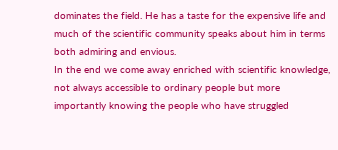dominates the field. He has a taste for the expensive life and much of the scientific community speaks about him in terms both admiring and envious.
In the end we come away enriched with scientific knowledge, not always accessible to ordinary people but more importantly knowing the people who have struggled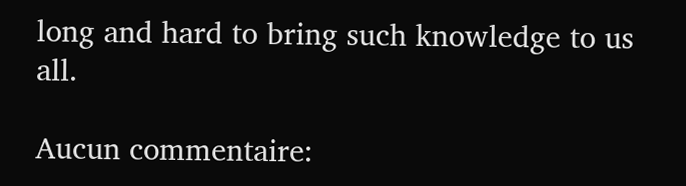long and hard to bring such knowledge to us all.

Aucun commentaire: